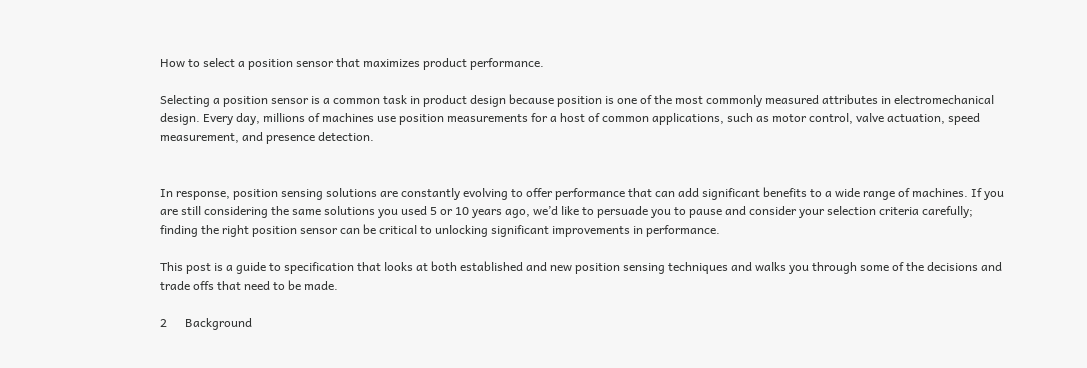How to select a position sensor that maximizes product performance.

Selecting a position sensor is a common task in product design because position is one of the most commonly measured attributes in electromechanical design. Every day, millions of machines use position measurements for a host of common applications, such as motor control, valve actuation, speed measurement, and presence detection.


In response, position sensing solutions are constantly evolving to offer performance that can add significant benefits to a wide range of machines. If you are still considering the same solutions you used 5 or 10 years ago, we’d like to persuade you to pause and consider your selection criteria carefully; finding the right position sensor can be critical to unlocking significant improvements in performance.

This post is a guide to specification that looks at both established and new position sensing techniques and walks you through some of the decisions and trade offs that need to be made.

2      Background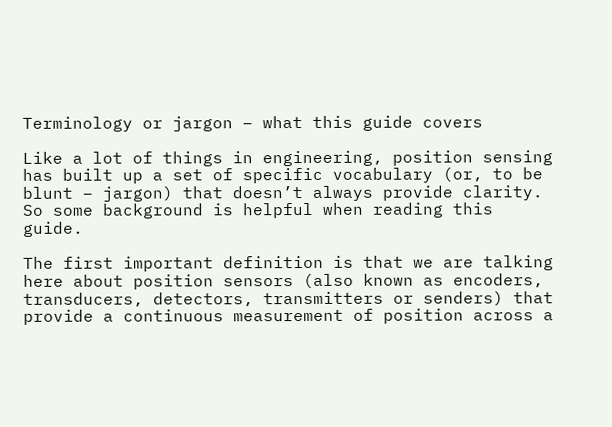Terminology or jargon – what this guide covers

Like a lot of things in engineering, position sensing has built up a set of specific vocabulary (or, to be blunt – jargon) that doesn’t always provide clarity. So some background is helpful when reading this guide.

The first important definition is that we are talking here about position sensors (also known as encoders, transducers, detectors, transmitters or senders) that provide a continuous measurement of position across a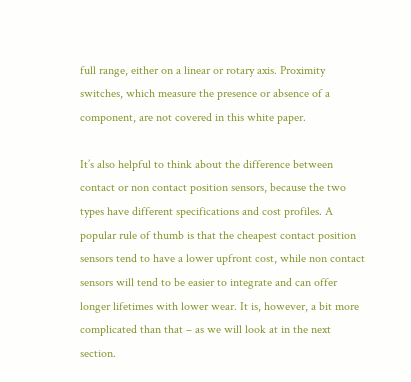full range, either on a linear or rotary axis. Proximity switches, which measure the presence or absence of a component, are not covered in this white paper.

It’s also helpful to think about the difference between contact or non contact position sensors, because the two types have different specifications and cost profiles. A popular rule of thumb is that the cheapest contact position sensors tend to have a lower upfront cost, while non contact sensors will tend to be easier to integrate and can offer longer lifetimes with lower wear. It is, however, a bit more complicated than that – as we will look at in the next section.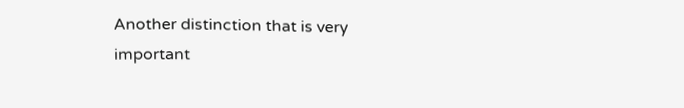Another distinction that is very important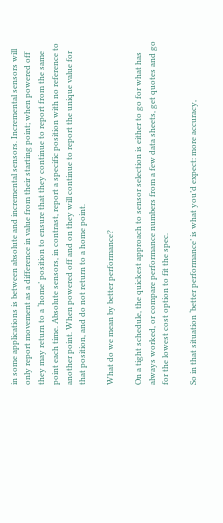in some applications is between absolute and incremental sensors. Incremental sensors will only report movement as a difference in value from their starting point; when powered off they may return to a ‘home’ position to ensure that they continue to report from the same point each time. Absolute sensors, in contrast, report a specific position with no reference to another point. When powered off and on they will continue to report the unique value for that position, and do not return to a home point.

What do we mean by better performance?

On a tight schedule, the quickest approach to sensor selection is either to go for what has always worked, or compare performance numbers from a few data sheets, get quotes and go for the lowest cost option to fit the spec.

So in that situation ‘better performance’ is what you’d expect: more accuracy,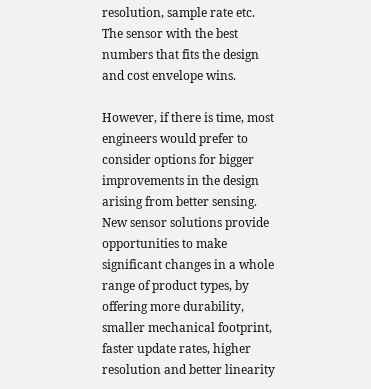resolution, sample rate etc. The sensor with the best numbers that fits the design and cost envelope wins.

However, if there is time, most engineers would prefer to consider options for bigger improvements in the design arising from better sensing. New sensor solutions provide opportunities to make significant changes in a whole range of product types, by offering more durability, smaller mechanical footprint, faster update rates, higher resolution and better linearity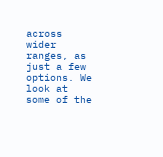across wider ranges, as just a few options. We look at some of the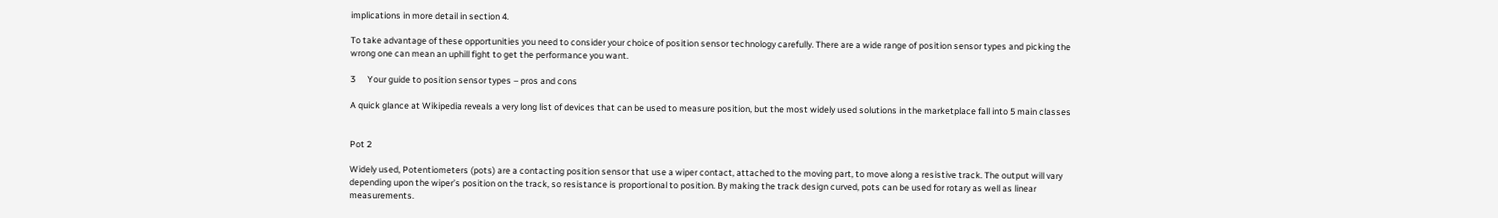implications in more detail in section 4.

To take advantage of these opportunities you need to consider your choice of position sensor technology carefully. There are a wide range of position sensor types and picking the wrong one can mean an uphill fight to get the performance you want.

3      Your guide to position sensor types – pros and cons

A quick glance at Wikipedia reveals a very long list of devices that can be used to measure position, but the most widely used solutions in the marketplace fall into 5 main classes


Pot 2

Widely used, Potentiometers (pots) are a contacting position sensor that use a wiper contact, attached to the moving part, to move along a resistive track. The output will vary depending upon the wiper’s position on the track, so resistance is proportional to position. By making the track design curved, pots can be used for rotary as well as linear measurements.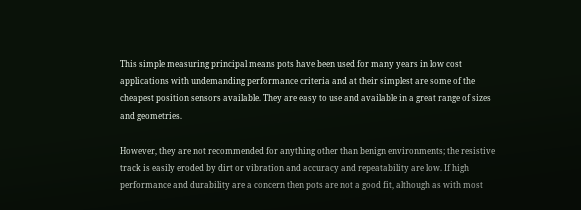This simple measuring principal means pots have been used for many years in low cost applications with undemanding performance criteria and at their simplest are some of the cheapest position sensors available. They are easy to use and available in a great range of sizes and geometries.

However, they are not recommended for anything other than benign environments; the resistive track is easily eroded by dirt or vibration and accuracy and repeatability are low. If high performance and durability are a concern then pots are not a good fit, although as with most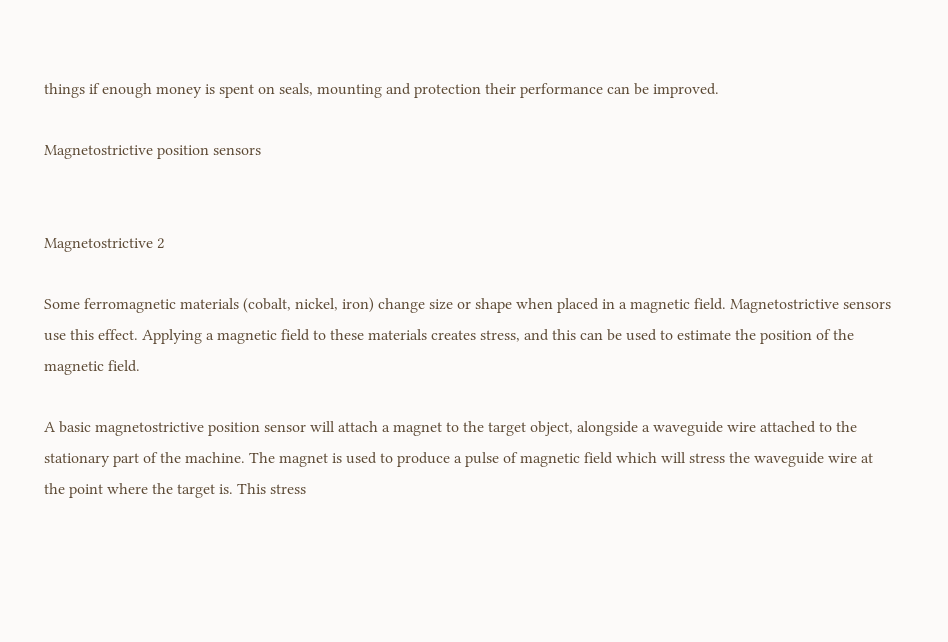things if enough money is spent on seals, mounting and protection their performance can be improved.

Magnetostrictive position sensors


Magnetostrictive 2

Some ferromagnetic materials (cobalt, nickel, iron) change size or shape when placed in a magnetic field. Magnetostrictive sensors use this effect. Applying a magnetic field to these materials creates stress, and this can be used to estimate the position of the magnetic field.

A basic magnetostrictive position sensor will attach a magnet to the target object, alongside a waveguide wire attached to the stationary part of the machine. The magnet is used to produce a pulse of magnetic field which will stress the waveguide wire at the point where the target is. This stress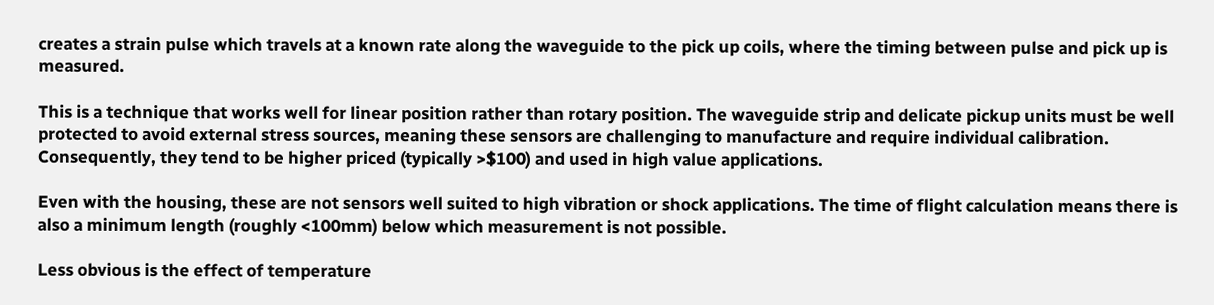creates a strain pulse which travels at a known rate along the waveguide to the pick up coils, where the timing between pulse and pick up is measured.

This is a technique that works well for linear position rather than rotary position. The waveguide strip and delicate pickup units must be well protected to avoid external stress sources, meaning these sensors are challenging to manufacture and require individual calibration. Consequently, they tend to be higher priced (typically >$100) and used in high value applications.

Even with the housing, these are not sensors well suited to high vibration or shock applications. The time of flight calculation means there is also a minimum length (roughly <100mm) below which measurement is not possible.

Less obvious is the effect of temperature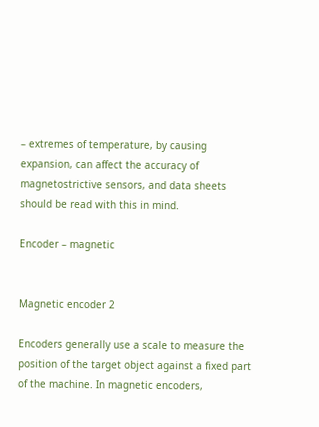– extremes of temperature, by causing expansion, can affect the accuracy of magnetostrictive sensors, and data sheets should be read with this in mind.

Encoder – magnetic


Magnetic encoder 2

Encoders generally use a scale to measure the position of the target object against a fixed part of the machine. In magnetic encoders,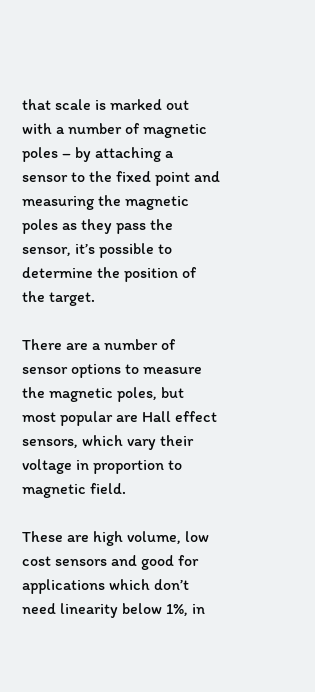that scale is marked out with a number of magnetic poles – by attaching a sensor to the fixed point and measuring the magnetic poles as they pass the sensor, it’s possible to determine the position of the target.

There are a number of sensor options to measure the magnetic poles, but most popular are Hall effect sensors, which vary their voltage in proportion to magnetic field.

These are high volume, low cost sensors and good for applications which don’t need linearity below 1%, in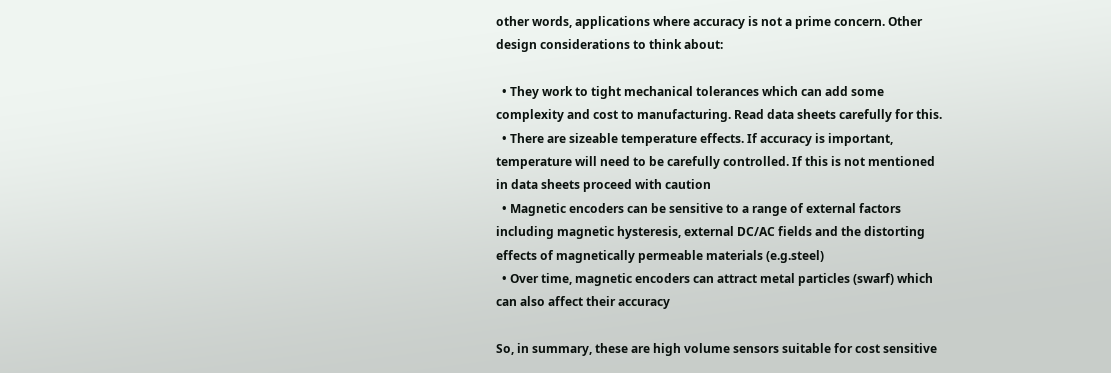other words, applications where accuracy is not a prime concern. Other design considerations to think about:

  • They work to tight mechanical tolerances which can add some complexity and cost to manufacturing. Read data sheets carefully for this.
  • There are sizeable temperature effects. If accuracy is important, temperature will need to be carefully controlled. If this is not mentioned in data sheets proceed with caution
  • Magnetic encoders can be sensitive to a range of external factors including magnetic hysteresis, external DC/AC fields and the distorting effects of magnetically permeable materials (e.g.steel)
  • Over time, magnetic encoders can attract metal particles (swarf) which can also affect their accuracy

So, in summary, these are high volume sensors suitable for cost sensitive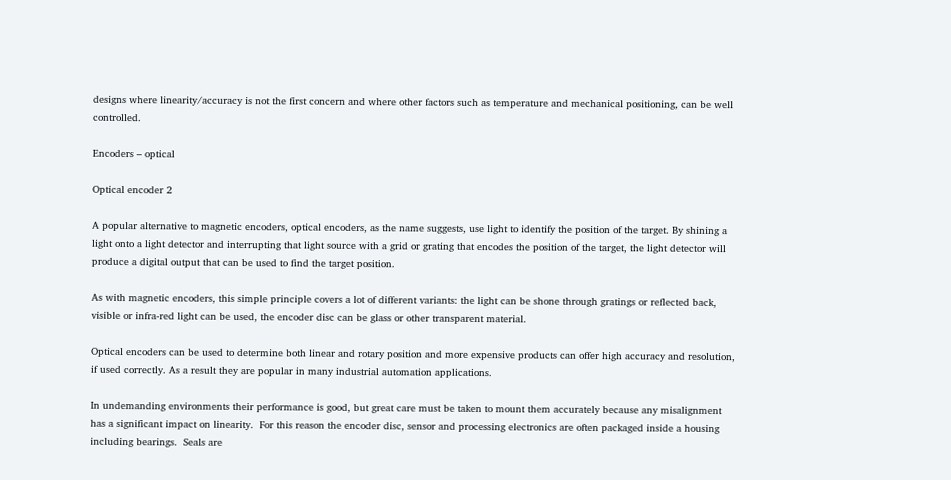designs where linearity/accuracy is not the first concern and where other factors such as temperature and mechanical positioning, can be well controlled.

Encoders – optical

Optical encoder 2

A popular alternative to magnetic encoders, optical encoders, as the name suggests, use light to identify the position of the target. By shining a light onto a light detector and interrupting that light source with a grid or grating that encodes the position of the target, the light detector will produce a digital output that can be used to find the target position.

As with magnetic encoders, this simple principle covers a lot of different variants: the light can be shone through gratings or reflected back, visible or infra-red light can be used, the encoder disc can be glass or other transparent material.

Optical encoders can be used to determine both linear and rotary position and more expensive products can offer high accuracy and resolution, if used correctly. As a result they are popular in many industrial automation applications.

In undemanding environments their performance is good, but great care must be taken to mount them accurately because any misalignment has a significant impact on linearity.  For this reason the encoder disc, sensor and processing electronics are often packaged inside a housing including bearings.  Seals are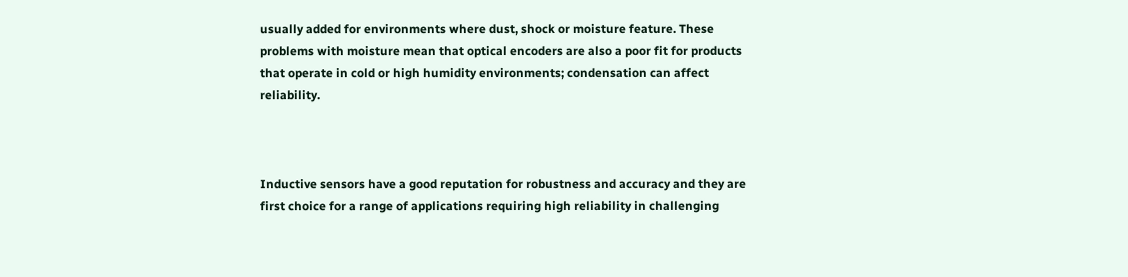usually added for environments where dust, shock or moisture feature. These problems with moisture mean that optical encoders are also a poor fit for products that operate in cold or high humidity environments; condensation can affect reliability.



Inductive sensors have a good reputation for robustness and accuracy and they are first choice for a range of applications requiring high reliability in challenging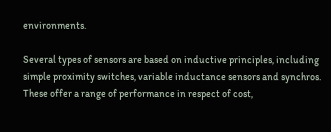environments.

Several types of sensors are based on inductive principles, including simple proximity switches, variable inductance sensors and synchros. These offer a range of performance in respect of cost,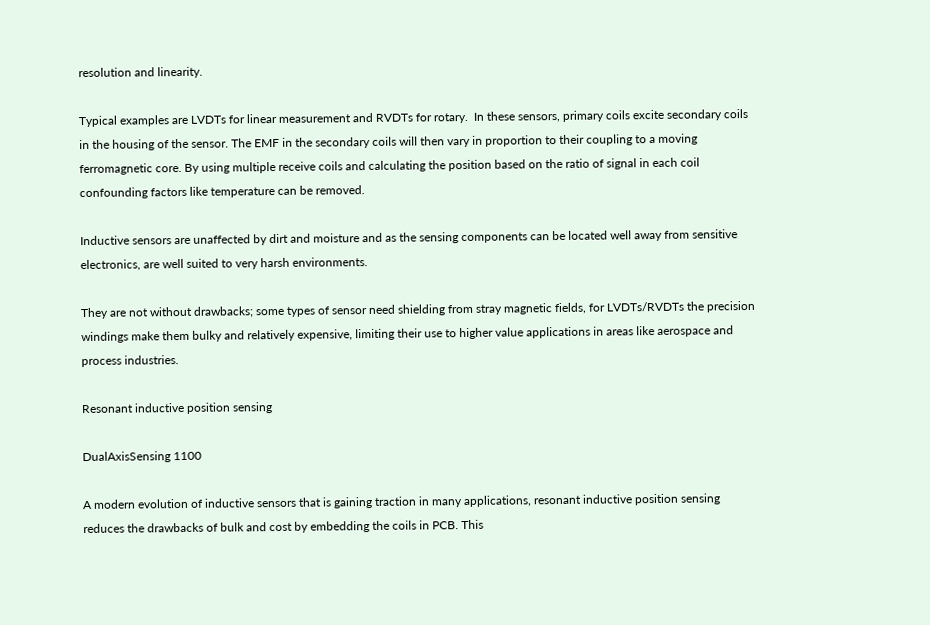resolution and linearity.

Typical examples are LVDTs for linear measurement and RVDTs for rotary.  In these sensors, primary coils excite secondary coils in the housing of the sensor. The EMF in the secondary coils will then vary in proportion to their coupling to a moving ferromagnetic core. By using multiple receive coils and calculating the position based on the ratio of signal in each coil confounding factors like temperature can be removed.

Inductive sensors are unaffected by dirt and moisture and as the sensing components can be located well away from sensitive electronics, are well suited to very harsh environments.

They are not without drawbacks; some types of sensor need shielding from stray magnetic fields, for LVDTs/RVDTs the precision windings make them bulky and relatively expensive, limiting their use to higher value applications in areas like aerospace and process industries.

Resonant inductive position sensing

DualAxisSensing 1100

A modern evolution of inductive sensors that is gaining traction in many applications, resonant inductive position sensing reduces the drawbacks of bulk and cost by embedding the coils in PCB. This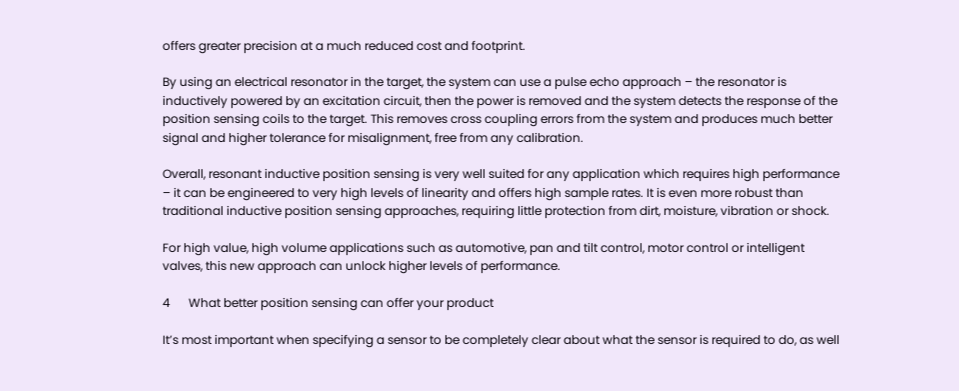offers greater precision at a much reduced cost and footprint.

By using an electrical resonator in the target, the system can use a pulse echo approach – the resonator is inductively powered by an excitation circuit, then the power is removed and the system detects the response of the position sensing coils to the target. This removes cross coupling errors from the system and produces much better signal and higher tolerance for misalignment, free from any calibration.

Overall, resonant inductive position sensing is very well suited for any application which requires high performance – it can be engineered to very high levels of linearity and offers high sample rates. It is even more robust than traditional inductive position sensing approaches, requiring little protection from dirt, moisture, vibration or shock.

For high value, high volume applications such as automotive, pan and tilt control, motor control or intelligent valves, this new approach can unlock higher levels of performance.

4      What better position sensing can offer your product

It’s most important when specifying a sensor to be completely clear about what the sensor is required to do, as well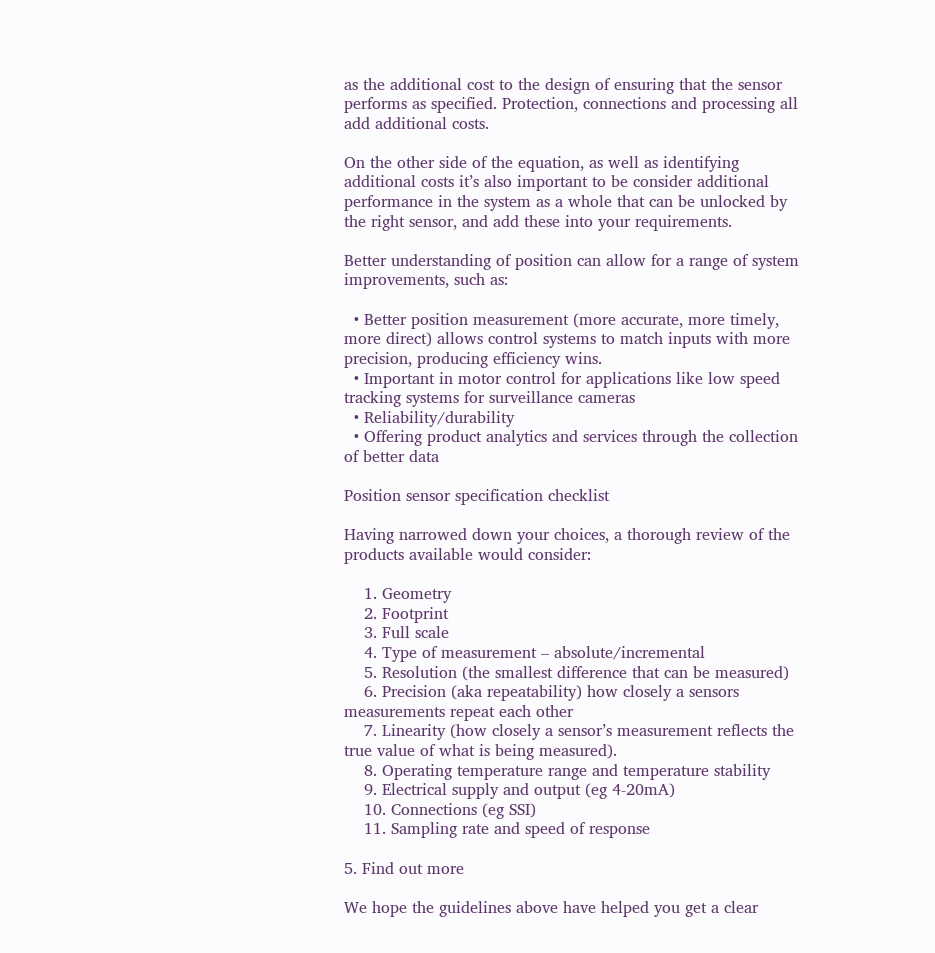as the additional cost to the design of ensuring that the sensor performs as specified. Protection, connections and processing all add additional costs.

On the other side of the equation, as well as identifying additional costs it’s also important to be consider additional performance in the system as a whole that can be unlocked by the right sensor, and add these into your requirements.

Better understanding of position can allow for a range of system improvements, such as:

  • Better position measurement (more accurate, more timely, more direct) allows control systems to match inputs with more precision, producing efficiency wins.
  • Important in motor control for applications like low speed tracking systems for surveillance cameras
  • Reliability/durability
  • Offering product analytics and services through the collection of better data

Position sensor specification checklist

Having narrowed down your choices, a thorough review of the products available would consider:

    1. Geometry
    2. Footprint
    3. Full scale
    4. Type of measurement – absolute/incremental
    5. Resolution (the smallest difference that can be measured)
    6. Precision (aka repeatability) how closely a sensors measurements repeat each other
    7. Linearity (how closely a sensor’s measurement reflects the true value of what is being measured).
    8. Operating temperature range and temperature stability
    9. Electrical supply and output (eg 4-20mA)
    10. Connections (eg SSI)
    11. Sampling rate and speed of response

5. Find out more

We hope the guidelines above have helped you get a clear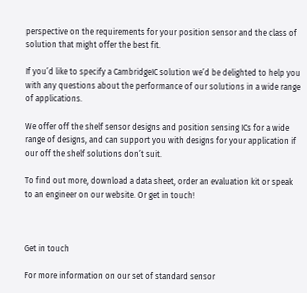perspective on the requirements for your position sensor and the class of solution that might offer the best fit.

If you’d like to specify a CambridgeIC solution we’d be delighted to help you with any questions about the performance of our solutions in a wide range of applications.

We offer off the shelf sensor designs and position sensing ICs for a wide range of designs, and can support you with designs for your application if our off the shelf solutions don’t suit.

To find out more, download a data sheet, order an evaluation kit or speak to an engineer on our website. Or get in touch!



Get in touch

For more information on our set of standard sensor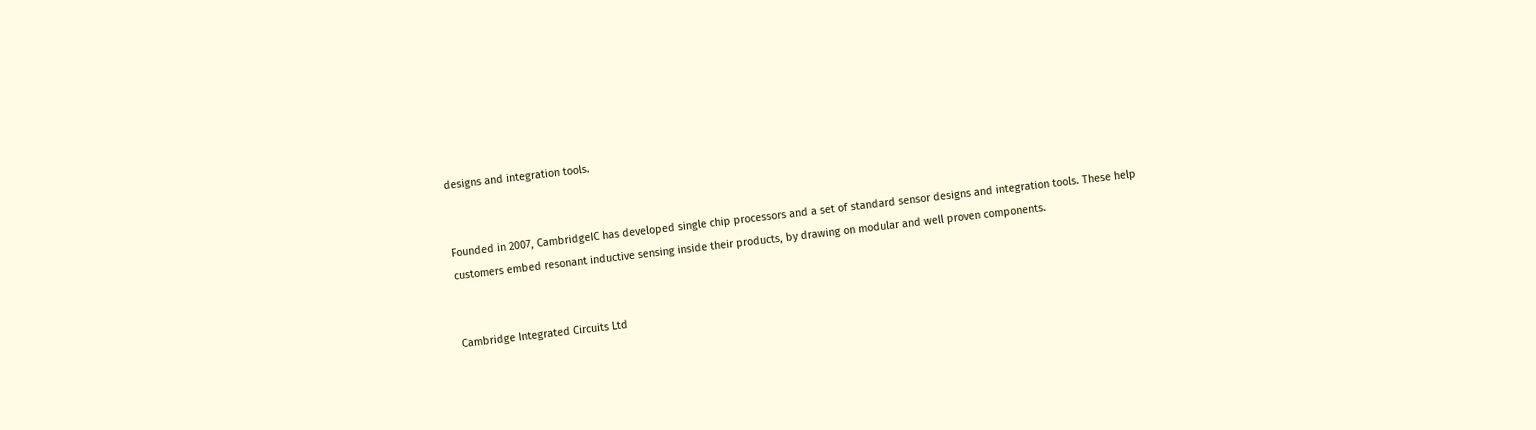designs and integration tools.


Founded in 2007, CambridgeIC has developed single chip processors and a set of standard sensor designs and integration tools. These help customers embed resonant inductive sensing inside their products, by drawing on modular and well proven components.


Cambridge Integrated Circuits Ltd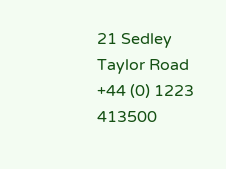21 Sedley Taylor Road
+44 (0) 1223 413500